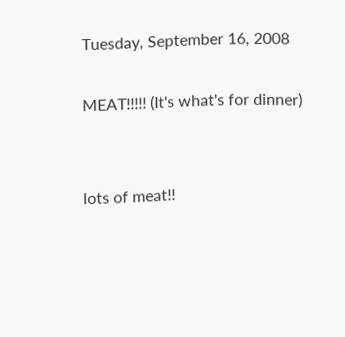Tuesday, September 16, 2008

MEAT!!!!! (It's what's for dinner)


lots of meat!!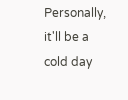Personally, it'll be a cold day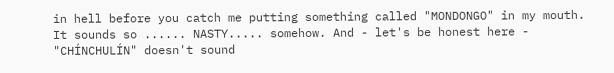in hell before you catch me putting something called "MONDONGO" in my mouth. It sounds so ...... NASTY..... somehow. And - let's be honest here - "CHÍNCHULÍN" doesn't sound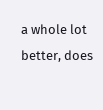a whole lot better, does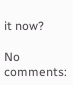it now?

No comments: